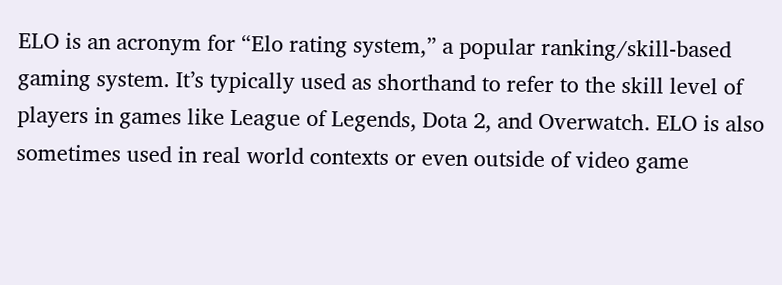ELO is an acronym for “Elo rating system,” a popular ranking/skill-based gaming system. It’s typically used as shorthand to refer to the skill level of players in games like League of Legends, Dota 2, and Overwatch. ELO is also sometimes used in real world contexts or even outside of video game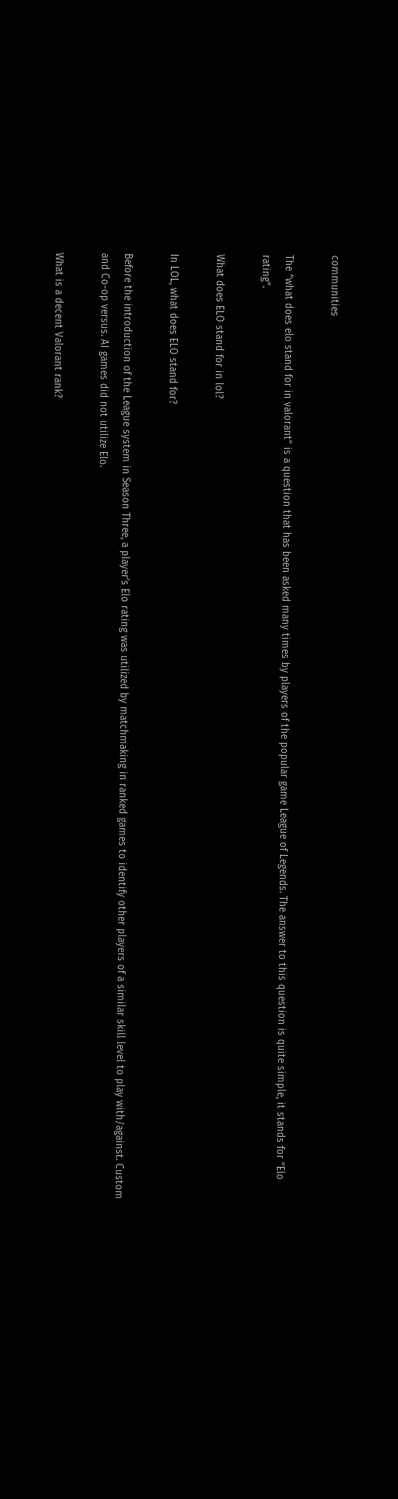communities

The “what does elo stand for in valorant” is a question that has been asked many times by players of the popular game League of Legends. The answer to this question is quite simple, it stands for “Elo rating”.

What does ELO stand for in lol?

In LOL, what does ELO stand for?

Before the introduction of the League system in Season Three, a player’s Elo rating was utilized by matchmaking in ranked games to identify other players of a similar skill level to play with/against. Custom and Co-op versus. AI games did not utilize Elo.

What is a decent Valorant rank?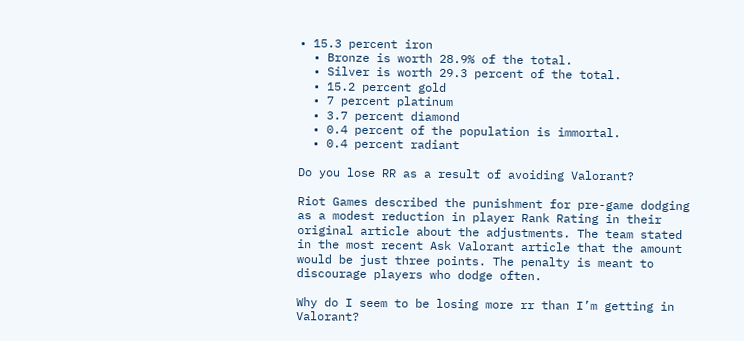• 15.3 percent iron
  • Bronze is worth 28.9% of the total.
  • Silver is worth 29.3 percent of the total.
  • 15.2 percent gold
  • 7 percent platinum
  • 3.7 percent diamond
  • 0.4 percent of the population is immortal.
  • 0.4 percent radiant

Do you lose RR as a result of avoiding Valorant?

Riot Games described the punishment for pre-game dodging as a modest reduction in player Rank Rating in their original article about the adjustments. The team stated in the most recent Ask Valorant article that the amount would be just three points. The penalty is meant to discourage players who dodge often.

Why do I seem to be losing more rr than I’m getting in Valorant?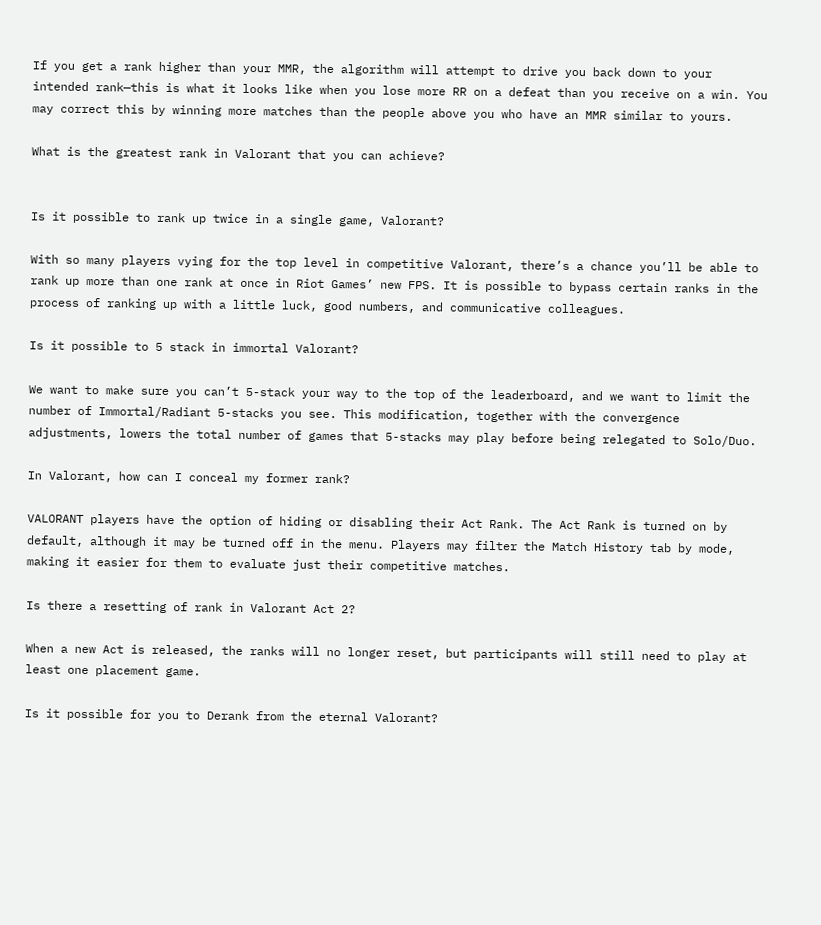If you get a rank higher than your MMR, the algorithm will attempt to drive you back down to your intended rank—this is what it looks like when you lose more RR on a defeat than you receive on a win. You may correct this by winning more matches than the people above you who have an MMR similar to yours.

What is the greatest rank in Valorant that you can achieve?


Is it possible to rank up twice in a single game, Valorant?

With so many players vying for the top level in competitive Valorant, there’s a chance you’ll be able to rank up more than one rank at once in Riot Games’ new FPS. It is possible to bypass certain ranks in the process of ranking up with a little luck, good numbers, and communicative colleagues.

Is it possible to 5 stack in immortal Valorant?

We want to make sure you can’t 5-stack your way to the top of the leaderboard, and we want to limit the number of Immortal/Radiant 5-stacks you see. This modification, together with the convergence adjustments, lowers the total number of games that 5-stacks may play before being relegated to Solo/Duo.

In Valorant, how can I conceal my former rank?

VALORANT players have the option of hiding or disabling their Act Rank. The Act Rank is turned on by default, although it may be turned off in the menu. Players may filter the Match History tab by mode, making it easier for them to evaluate just their competitive matches.

Is there a resetting of rank in Valorant Act 2?

When a new Act is released, the ranks will no longer reset, but participants will still need to play at least one placement game.

Is it possible for you to Derank from the eternal Valorant?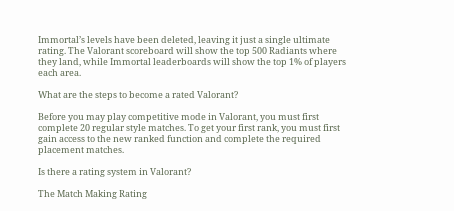Immortal’s levels have been deleted, leaving it just a single ultimate rating. The Valorant scoreboard will show the top 500 Radiants where they land, while Immortal leaderboards will show the top 1% of players each area.

What are the steps to become a rated Valorant?

Before you may play competitive mode in Valorant, you must first complete 20 regular style matches. To get your first rank, you must first gain access to the new ranked function and complete the required placement matches.

Is there a rating system in Valorant?

The Match Making Rating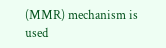(MMR) mechanism is used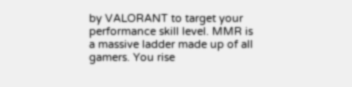by VALORANT to target your performance skill level. MMR is a massive ladder made up of all gamers. You rise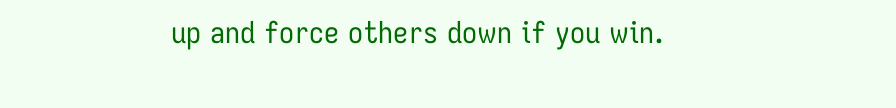up and force others down if you win.